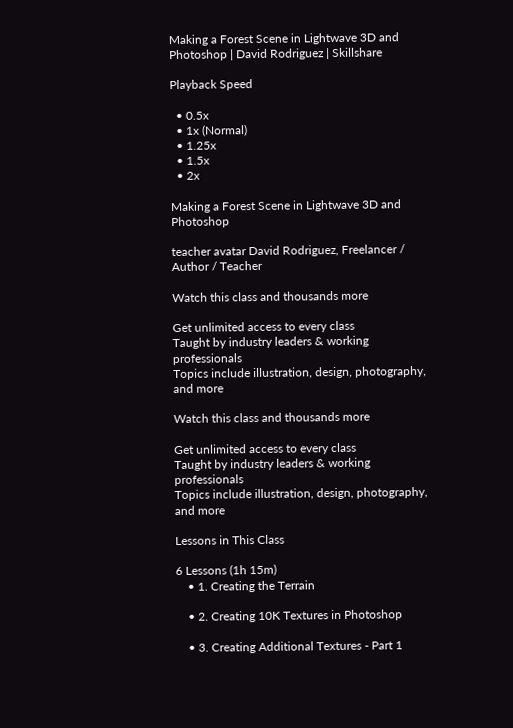Making a Forest Scene in Lightwave 3D and Photoshop | David Rodriguez | Skillshare

Playback Speed

  • 0.5x
  • 1x (Normal)
  • 1.25x
  • 1.5x
  • 2x

Making a Forest Scene in Lightwave 3D and Photoshop

teacher avatar David Rodriguez, Freelancer / Author / Teacher

Watch this class and thousands more

Get unlimited access to every class
Taught by industry leaders & working professionals
Topics include illustration, design, photography, and more

Watch this class and thousands more

Get unlimited access to every class
Taught by industry leaders & working professionals
Topics include illustration, design, photography, and more

Lessons in This Class

6 Lessons (1h 15m)
    • 1. Creating the Terrain

    • 2. Creating 10K Textures in Photoshop

    • 3. Creating Additional Textures - Part 1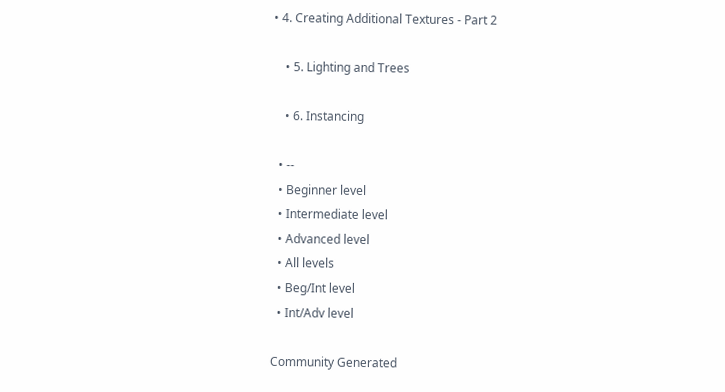• 4. Creating Additional Textures - Part 2

    • 5. Lighting and Trees

    • 6. Instancing

  • --
  • Beginner level
  • Intermediate level
  • Advanced level
  • All levels
  • Beg/Int level
  • Int/Adv level

Community Generated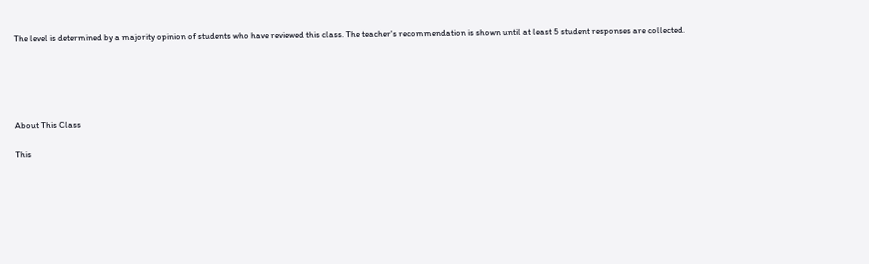The level is determined by a majority opinion of students who have reviewed this class. The teacher's recommendation is shown until at least 5 student responses are collected.





About This Class

This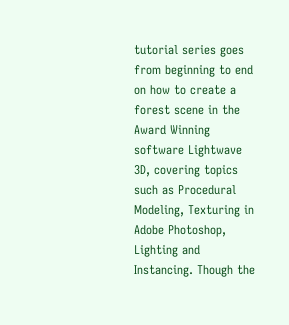tutorial series goes from beginning to end on how to create a forest scene in the Award Winning software Lightwave 3D, covering topics such as Procedural Modeling, Texturing in Adobe Photoshop, Lighting and Instancing. Though the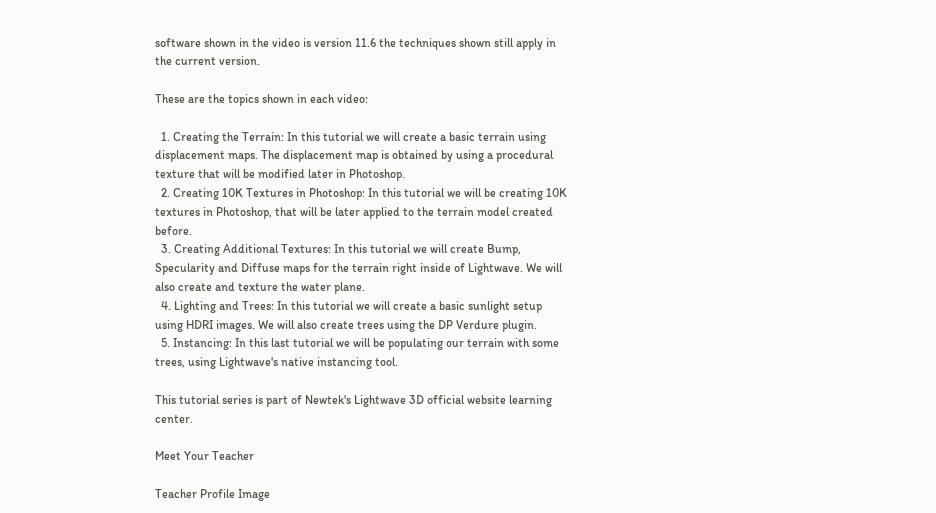software shown in the video is version 11.6 the techniques shown still apply in the current version.

These are the topics shown in each video:

  1. Creating the Terrain: In this tutorial we will create a basic terrain using displacement maps. The displacement map is obtained by using a procedural texture that will be modified later in Photoshop.
  2. Creating 10K Textures in Photoshop: In this tutorial we will be creating 10K textures in Photoshop, that will be later applied to the terrain model created before.
  3. Creating Additional Textures: In this tutorial we will create Bump, Specularity and Diffuse maps for the terrain right inside of Lightwave. We will also create and texture the water plane.
  4. Lighting and Trees: In this tutorial we will create a basic sunlight setup using HDRI images. We will also create trees using the DP Verdure plugin.
  5. Instancing: In this last tutorial we will be populating our terrain with some trees, using Lightwave's native instancing tool.

This tutorial series is part of Newtek's Lightwave 3D official website learning center.

Meet Your Teacher

Teacher Profile Image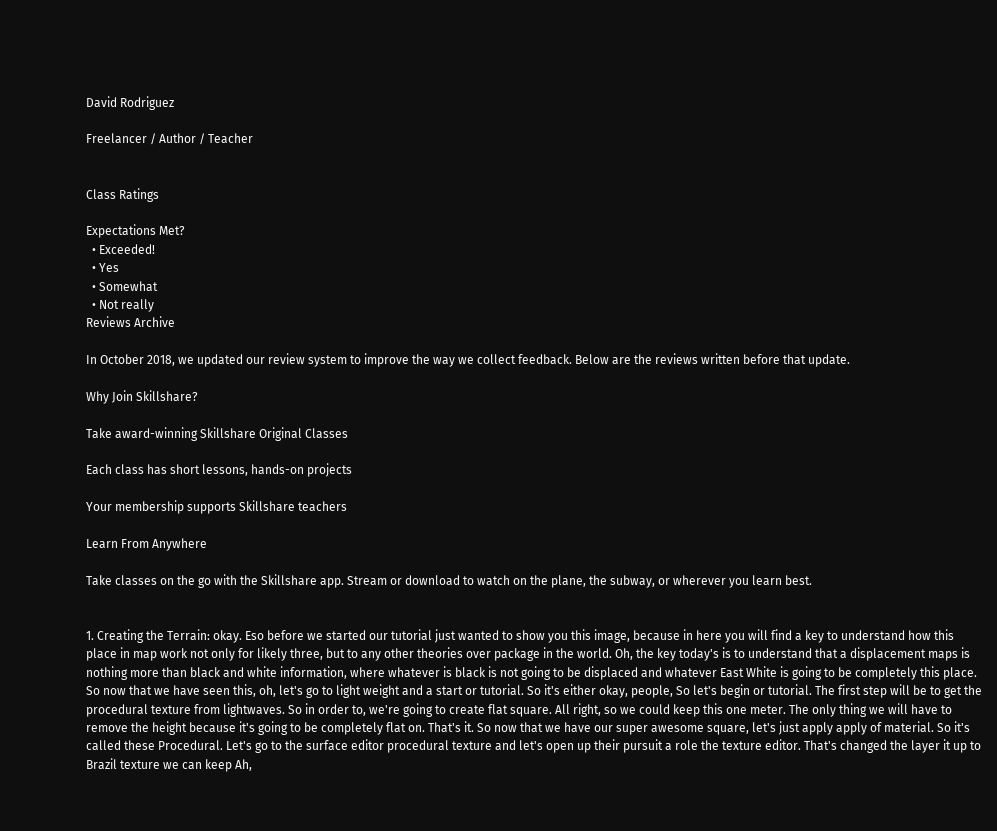David Rodriguez

Freelancer / Author / Teacher


Class Ratings

Expectations Met?
  • Exceeded!
  • Yes
  • Somewhat
  • Not really
Reviews Archive

In October 2018, we updated our review system to improve the way we collect feedback. Below are the reviews written before that update.

Why Join Skillshare?

Take award-winning Skillshare Original Classes

Each class has short lessons, hands-on projects

Your membership supports Skillshare teachers

Learn From Anywhere

Take classes on the go with the Skillshare app. Stream or download to watch on the plane, the subway, or wherever you learn best.


1. Creating the Terrain: okay. Eso before we started our tutorial just wanted to show you this image, because in here you will find a key to understand how this place in map work not only for likely three, but to any other theories over package in the world. Oh, the key today's is to understand that a displacement maps is nothing more than black and white information, where whatever is black is not going to be displaced and whatever East White is going to be completely this place. So now that we have seen this, oh, let's go to light weight and a start or tutorial. So it's either okay, people, So let's begin or tutorial. The first step will be to get the procedural texture from lightwaves. So in order to, we're going to create flat square. All right, so we could keep this one meter. The only thing we will have to remove the height because it's going to be completely flat on. That's it. So now that we have our super awesome square, let's just apply apply of material. So it's called these Procedural. Let's go to the surface editor procedural texture and let's open up their pursuit a role the texture editor. That's changed the layer it up to Brazil texture we can keep Ah,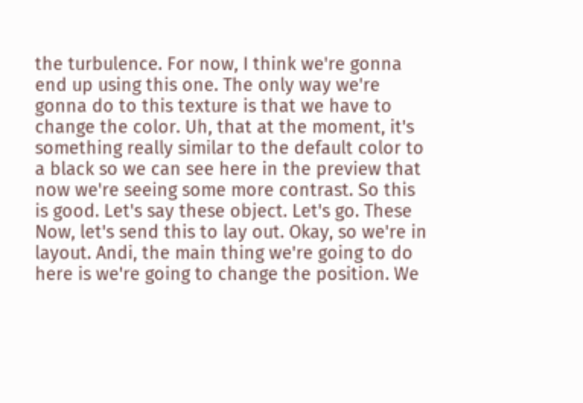the turbulence. For now, I think we're gonna end up using this one. The only way we're gonna do to this texture is that we have to change the color. Uh, that at the moment, it's something really similar to the default color to a black so we can see here in the preview that now we're seeing some more contrast. So this is good. Let's say these object. Let's go. These Now, let's send this to lay out. Okay, so we're in layout. Andi, the main thing we're going to do here is we're going to change the position. We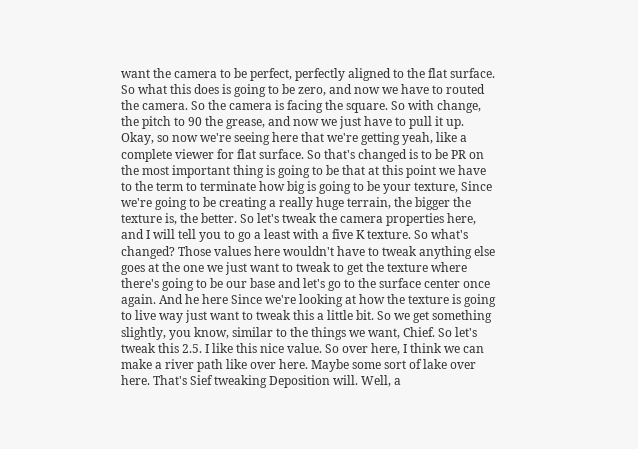want the camera to be perfect, perfectly aligned to the flat surface. So what this does is going to be zero, and now we have to routed the camera. So the camera is facing the square. So with change, the pitch to 90 the grease, and now we just have to pull it up. Okay, so now we're seeing here that we're getting yeah, like a complete viewer for flat surface. So that's changed is to be PR on the most important thing is going to be that at this point we have to the term to terminate how big is going to be your texture, Since we're going to be creating a really huge terrain, the bigger the texture is, the better. So let's tweak the camera properties here, and I will tell you to go a least with a five K texture. So what's changed? Those values here wouldn't have to tweak anything else goes at the one we just want to tweak to get the texture where there's going to be our base and let's go to the surface center once again. And he here Since we're looking at how the texture is going to live way just want to tweak this a little bit. So we get something slightly, you know, similar to the things we want, Chief. So let's tweak this 2.5. I like this nice value. So over here, I think we can make a river path like over here. Maybe some sort of lake over here. That's Sief tweaking Deposition will. Well, a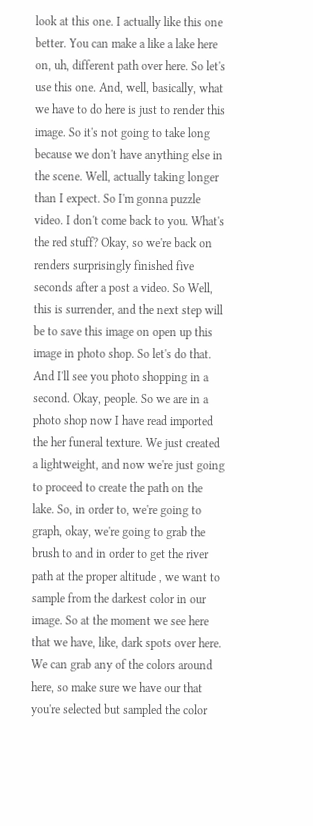look at this one. I actually like this one better. You can make a like a lake here on, uh, different path over here. So let's use this one. And, well, basically, what we have to do here is just to render this image. So it's not going to take long because we don't have anything else in the scene. Well, actually taking longer than I expect. So I'm gonna puzzle video. I don't come back to you. What's the red stuff? Okay, so we're back on renders surprisingly finished five seconds after a post a video. So Well, this is surrender, and the next step will be to save this image on open up this image in photo shop. So let's do that. And I'll see you photo shopping in a second. Okay, people. So we are in a photo shop now I have read imported the her funeral texture. We just created a lightweight, and now we're just going to proceed to create the path on the lake. So, in order to, we're going to graph, okay, we're going to grab the brush to and in order to get the river path at the proper altitude , we want to sample from the darkest color in our image. So at the moment we see here that we have, like, dark spots over here. We can grab any of the colors around here, so make sure we have our that you're selected but sampled the color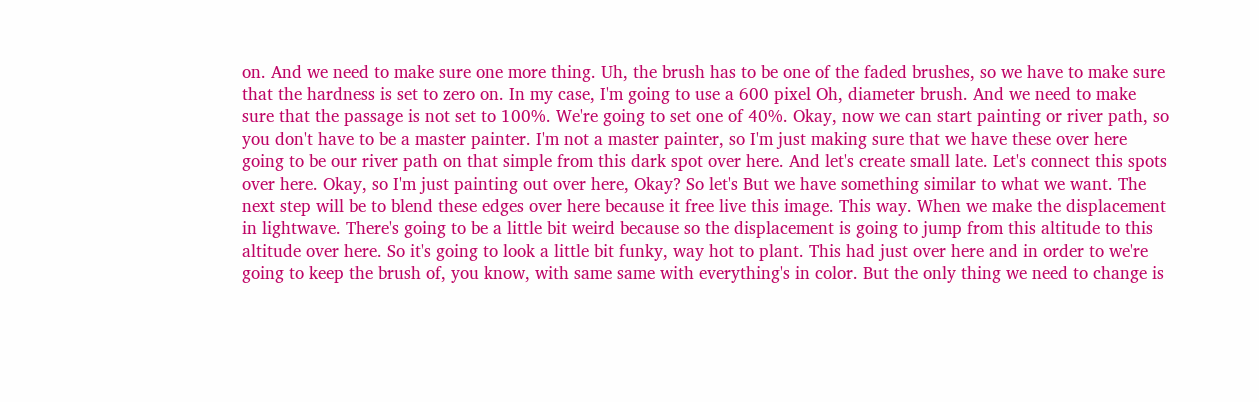on. And we need to make sure one more thing. Uh, the brush has to be one of the faded brushes, so we have to make sure that the hardness is set to zero on. In my case, I'm going to use a 600 pixel Oh, diameter brush. And we need to make sure that the passage is not set to 100%. We're going to set one of 40%. Okay, now we can start painting or river path, so you don't have to be a master painter. I'm not a master painter, so I'm just making sure that we have these over here going to be our river path on that simple from this dark spot over here. And let's create small late. Let's connect this spots over here. Okay, so I'm just painting out over here, Okay? So let's But we have something similar to what we want. The next step will be to blend these edges over here because it free live this image. This way. When we make the displacement in lightwave. There's going to be a little bit weird because so the displacement is going to jump from this altitude to this altitude over here. So it's going to look a little bit funky, way hot to plant. This had just over here and in order to we're going to keep the brush of, you know, with same same with everything's in color. But the only thing we need to change is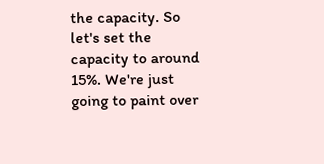the capacity. So let's set the capacity to around 15%. We're just going to paint over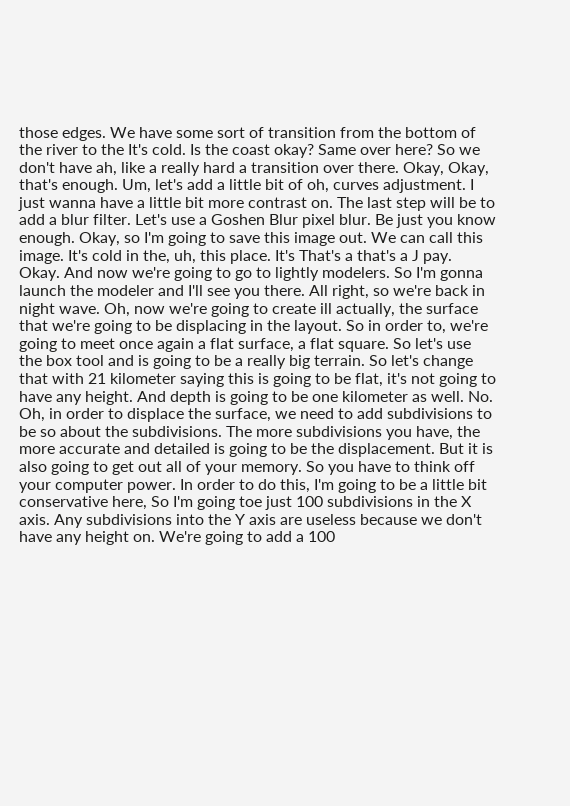those edges. We have some sort of transition from the bottom of the river to the It's cold. Is the coast okay? Same over here? So we don't have ah, like a really hard a transition over there. Okay, Okay, that's enough. Um, let's add a little bit of oh, curves adjustment. I just wanna have a little bit more contrast on. The last step will be to add a blur filter. Let's use a Goshen Blur pixel blur. Be just you know enough. Okay, so I'm going to save this image out. We can call this image. It's cold in the, uh, this place. It's That's a that's a J pay. Okay. And now we're going to go to lightly modelers. So I'm gonna launch the modeler and I'll see you there. All right, so we're back in night wave. Oh, now we're going to create ill actually, the surface that we're going to be displacing in the layout. So in order to, we're going to meet once again a flat surface, a flat square. So let's use the box tool and is going to be a really big terrain. So let's change that with 21 kilometer saying this is going to be flat, it's not going to have any height. And depth is going to be one kilometer as well. No. Oh, in order to displace the surface, we need to add subdivisions to be so about the subdivisions. The more subdivisions you have, the more accurate and detailed is going to be the displacement. But it is also going to get out all of your memory. So you have to think off your computer power. In order to do this, I'm going to be a little bit conservative here, So I'm going toe just 100 subdivisions in the X axis. Any subdivisions into the Y axis are useless because we don't have any height on. We're going to add a 100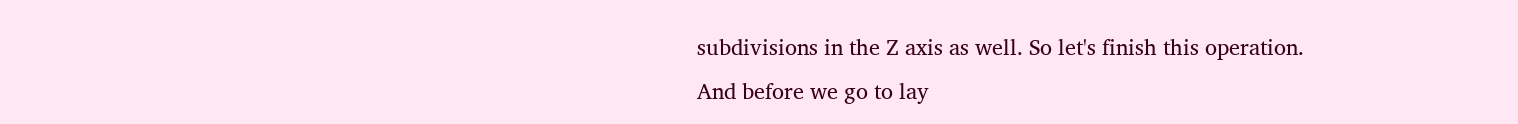subdivisions in the Z axis as well. So let's finish this operation. And before we go to lay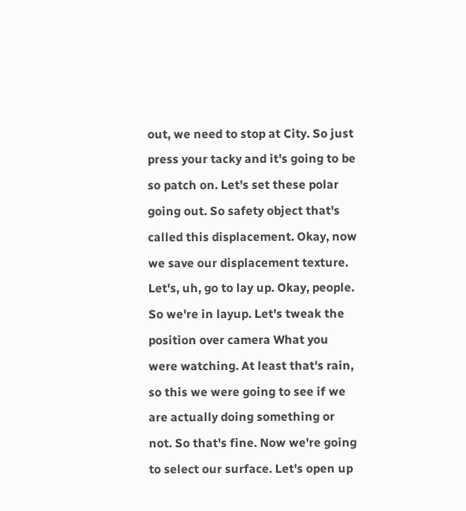out, we need to stop at City. So just press your tacky and it's going to be so patch on. Let's set these polar going out. So safety object that's called this displacement. Okay, now we save our displacement texture. Let's, uh, go to lay up. Okay, people. So we're in layup. Let's tweak the position over camera What you were watching. At least that's rain, so this we were going to see if we are actually doing something or not. So that's fine. Now we're going to select our surface. Let's open up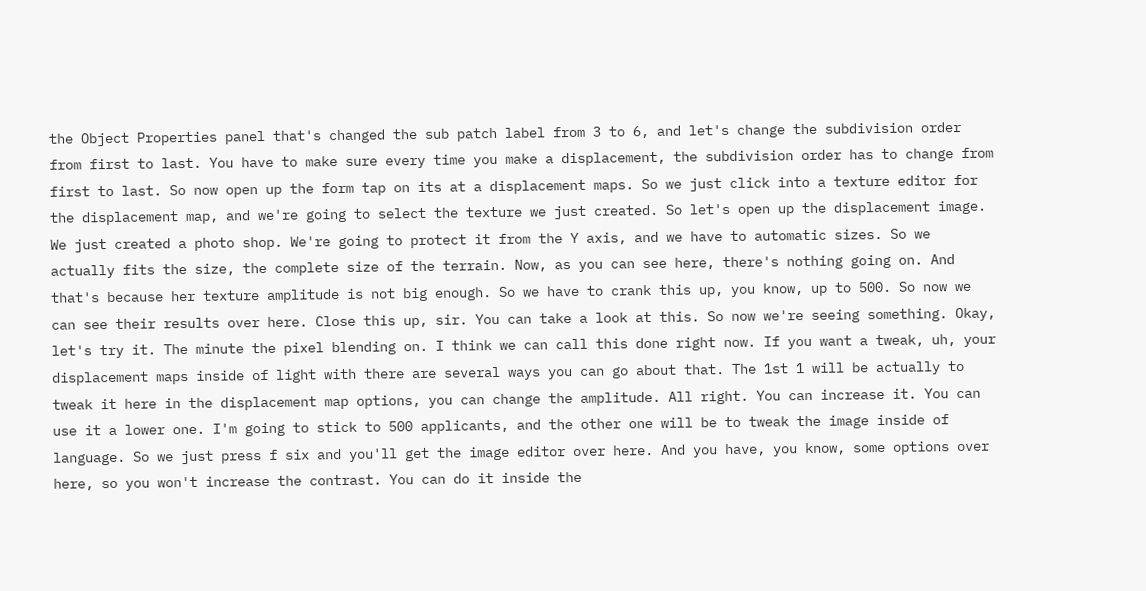the Object Properties panel that's changed the sub patch label from 3 to 6, and let's change the subdivision order from first to last. You have to make sure every time you make a displacement, the subdivision order has to change from first to last. So now open up the form tap on its at a displacement maps. So we just click into a texture editor for the displacement map, and we're going to select the texture we just created. So let's open up the displacement image. We just created a photo shop. We're going to protect it from the Y axis, and we have to automatic sizes. So we actually fits the size, the complete size of the terrain. Now, as you can see here, there's nothing going on. And that's because her texture amplitude is not big enough. So we have to crank this up, you know, up to 500. So now we can see their results over here. Close this up, sir. You can take a look at this. So now we're seeing something. Okay, let's try it. The minute the pixel blending on. I think we can call this done right now. If you want a tweak, uh, your displacement maps inside of light with there are several ways you can go about that. The 1st 1 will be actually to tweak it here in the displacement map options, you can change the amplitude. All right. You can increase it. You can use it a lower one. I'm going to stick to 500 applicants, and the other one will be to tweak the image inside of language. So we just press f six and you'll get the image editor over here. And you have, you know, some options over here, so you won't increase the contrast. You can do it inside the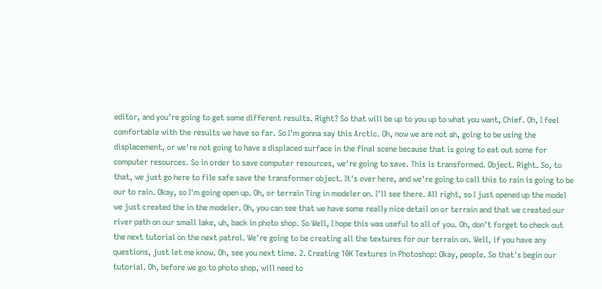editor, and you're going to get some different results. Right? So that will be up to you up to what you want, Chief. Oh, I feel comfortable with the results we have so far. So I'm gonna say this Arctic. Oh, now we are not ah, going to be using the displacement, or we're not going to have a displaced surface in the final scene because that is going to eat out some for computer resources. So in order to save computer resources, we're going to save. This is transformed. Object. Right. So, to that, we just go here to file safe save the transformer object. It's over here, and we're going to call this to rain is going to be our to rain. Okay, so I'm going open up. Oh, or terrain Ting in modeler on. I'll see there. All right, so I just opened up the model we just created the in the modeler. Oh, you can see that we have some really nice detail on or terrain and that we created our river path on our small lake, uh, back in photo shop. So Well, I hope this was useful to all of you. Oh, don't forget to check out the next tutorial on the next patrol. We're going to be creating all the textures for our terrain on. Well, if you have any questions, just let me know. Oh, see you next time. 2. Creating 10K Textures in Photoshop: Okay, people. So that's begin our tutorial. Oh, before we go to photo shop, will need to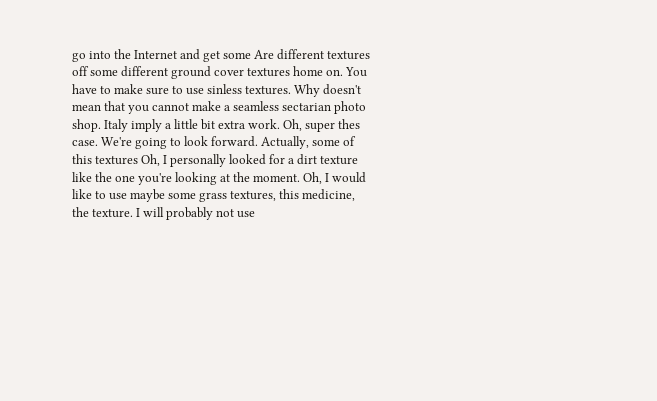go into the Internet and get some Are different textures off some different ground cover textures home on. You have to make sure to use sinless textures. Why doesn't mean that you cannot make a seamless sectarian photo shop. Italy imply a little bit extra work. Oh, super thes case. We're going to look forward. Actually, some of this textures Oh, I personally looked for a dirt texture like the one you're looking at the moment. Oh, I would like to use maybe some grass textures, this medicine, the texture. I will probably not use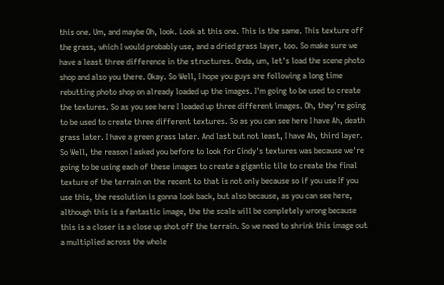this one. Um, and maybe Oh, look. Look at this one. This is the same. This texture off the grass, which I would probably use, and a dried grass layer, too. So make sure we have a least three difference in the structures. Onda, um, let's load the scene photo shop and also you there. Okay. So Well, I hope you guys are following a long time rebutting photo shop on already loaded up the images. I'm going to be used to create the textures. So as you see here I loaded up three different images. Oh, they're going to be used to create three different textures. So as you can see here I have Ah, death grass later. I have a green grass later. And last but not least, I have Ah, third layer. So Well, the reason I asked you before to look for Cindy's textures was because we're going to be using each of these images to create a gigantic tile to create the final texture of the terrain on the recent to that is not only because so if you use If you use this, the resolution is gonna look back, but also because, as you can see here, although this is a fantastic image, the the scale will be completely wrong because this is a closer is a close up shot off the terrain. So we need to shrink this image out a multiplied across the whole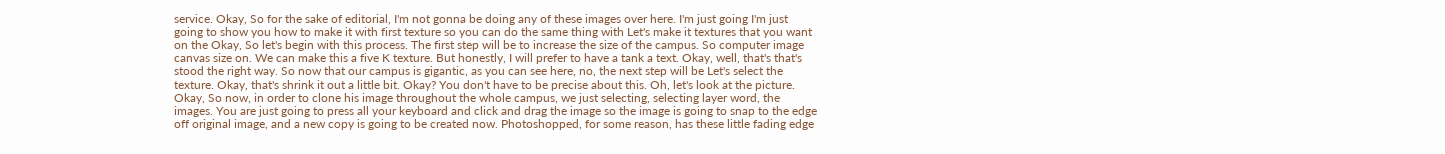service. Okay, So for the sake of editorial, I'm not gonna be doing any of these images over here. I'm just going I'm just going to show you how to make it with first texture so you can do the same thing with Let's make it textures that you want on the Okay, So let's begin with this process. The first step will be to increase the size of the campus. So computer image canvas size on. We can make this a five K texture. But honestly, I will prefer to have a tank a text. Okay, well, that's that's stood the right way. So now that our campus is gigantic, as you can see here, no, the next step will be Let's select the texture. Okay, that's shrink it out a little bit. Okay? You don't have to be precise about this. Oh, let's look at the picture. Okay, So now, in order to clone his image throughout the whole campus, we just selecting, selecting layer word, the images. You are just going to press all your keyboard and click and drag the image so the image is going to snap to the edge off original image, and a new copy is going to be created now. Photoshopped, for some reason, has these little fading edge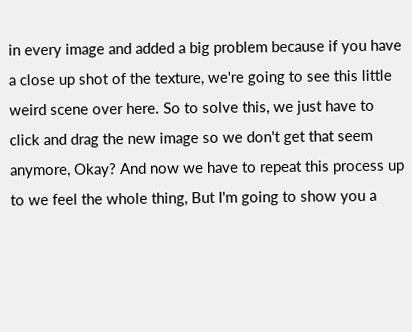in every image and added a big problem because if you have a close up shot of the texture, we're going to see this little weird scene over here. So to solve this, we just have to click and drag the new image so we don't get that seem anymore, Okay? And now we have to repeat this process up to we feel the whole thing, But I'm going to show you a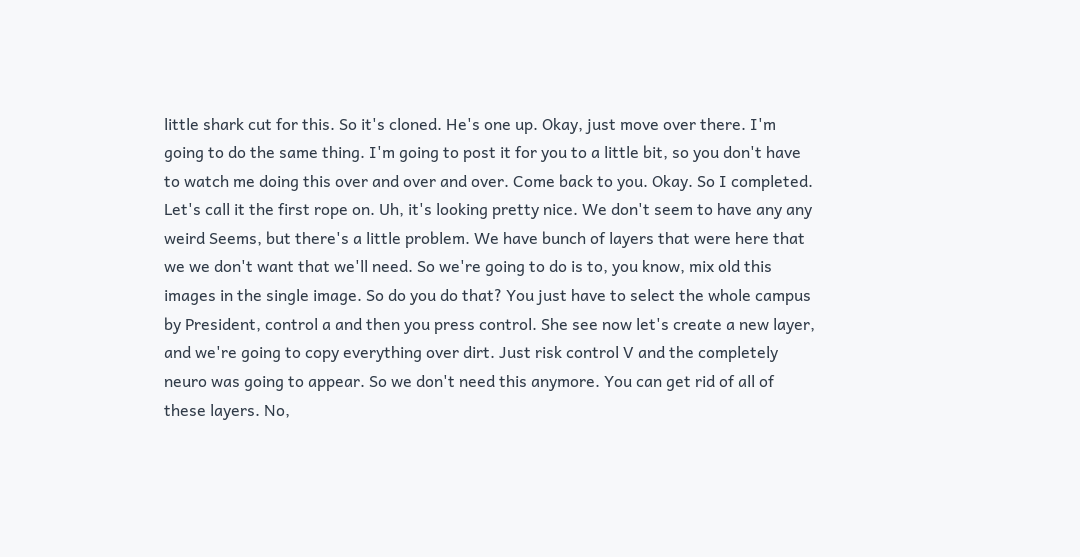little shark cut for this. So it's cloned. He's one up. Okay, just move over there. I'm going to do the same thing. I'm going to post it for you to a little bit, so you don't have to watch me doing this over and over and over. Come back to you. Okay. So I completed. Let's call it the first rope on. Uh, it's looking pretty nice. We don't seem to have any any weird Seems, but there's a little problem. We have bunch of layers that were here that we we don't want that we'll need. So we're going to do is to, you know, mix old this images in the single image. So do you do that? You just have to select the whole campus by President, control a and then you press control. She see now let's create a new layer, and we're going to copy everything over dirt. Just risk control V and the completely neuro was going to appear. So we don't need this anymore. You can get rid of all of these layers. No,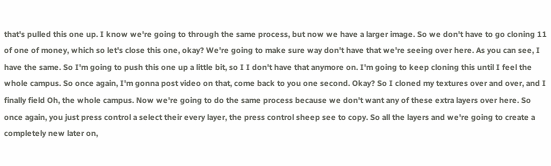that's pulled this one up. I know we're going to through the same process, but now we have a larger image. So we don't have to go cloning 11 of one of money, which so let's close this one, okay? We're going to make sure way don't have that we're seeing over here. As you can see, I have the same. So I'm going to push this one up a little bit, so I I don't have that anymore on. I'm going to keep cloning this until I feel the whole campus. So once again, I'm gonna post video on that, come back to you one second. Okay? So I cloned my textures over and over, and I finally field Oh, the whole campus. Now we're going to do the same process because we don't want any of these extra layers over here. So once again, you just press control a select their every layer, the press control sheep see to copy. So all the layers and we're going to create a completely new later on,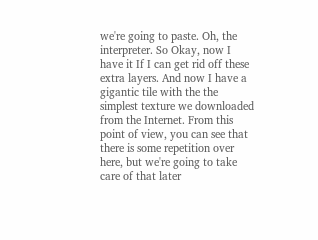we're going to paste. Oh, the interpreter. So Okay, now I have it If I can get rid off these extra layers. And now I have a gigantic tile with the the simplest texture we downloaded from the Internet. From this point of view, you can see that there is some repetition over here, but we're going to take care of that later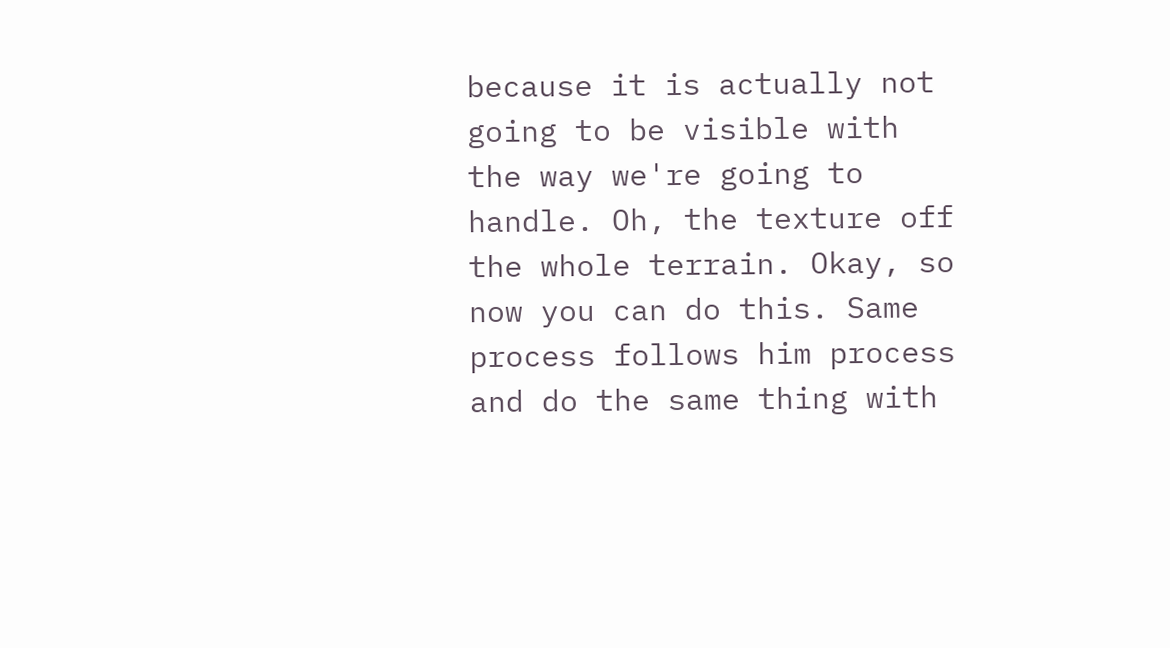because it is actually not going to be visible with the way we're going to handle. Oh, the texture off the whole terrain. Okay, so now you can do this. Same process follows him process and do the same thing with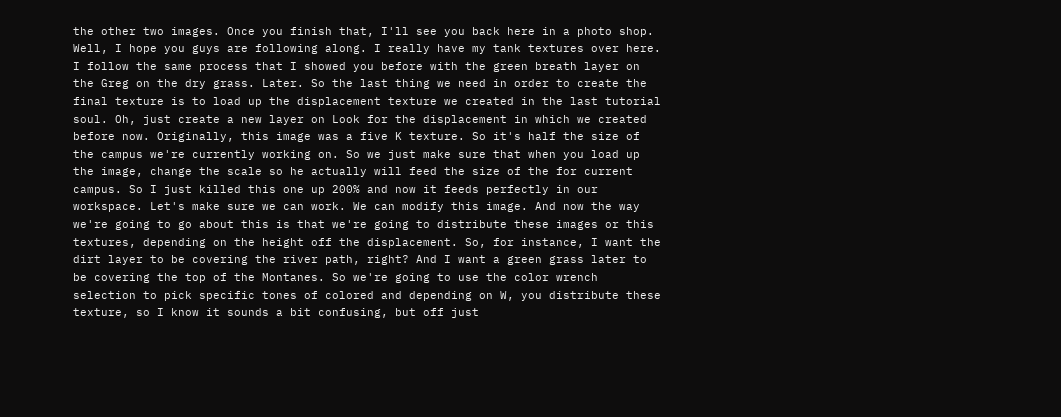the other two images. Once you finish that, I'll see you back here in a photo shop. Well, I hope you guys are following along. I really have my tank textures over here. I follow the same process that I showed you before with the green breath layer on the Greg on the dry grass. Later. So the last thing we need in order to create the final texture is to load up the displacement texture we created in the last tutorial soul. Oh, just create a new layer on Look for the displacement in which we created before now. Originally, this image was a five K texture. So it's half the size of the campus we're currently working on. So we just make sure that when you load up the image, change the scale so he actually will feed the size of the for current campus. So I just killed this one up 200% and now it feeds perfectly in our workspace. Let's make sure we can work. We can modify this image. And now the way we're going to go about this is that we're going to distribute these images or this textures, depending on the height off the displacement. So, for instance, I want the dirt layer to be covering the river path, right? And I want a green grass later to be covering the top of the Montanes. So we're going to use the color wrench selection to pick specific tones of colored and depending on W, you distribute these texture, so I know it sounds a bit confusing, but off just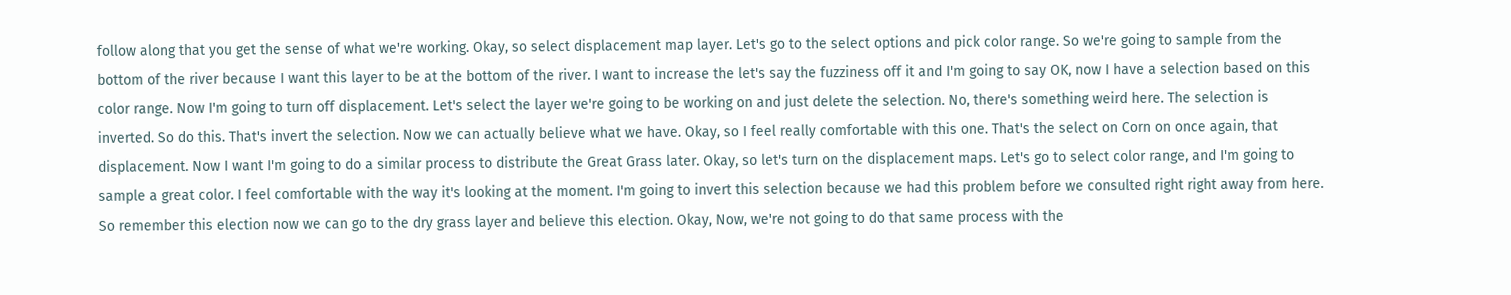follow along that you get the sense of what we're working. Okay, so select displacement map layer. Let's go to the select options and pick color range. So we're going to sample from the bottom of the river because I want this layer to be at the bottom of the river. I want to increase the let's say the fuzziness off it and I'm going to say OK, now I have a selection based on this color range. Now I'm going to turn off displacement. Let's select the layer we're going to be working on and just delete the selection. No, there's something weird here. The selection is inverted. So do this. That's invert the selection. Now we can actually believe what we have. Okay, so I feel really comfortable with this one. That's the select on Corn on once again, that displacement. Now I want I'm going to do a similar process to distribute the Great Grass later. Okay, so let's turn on the displacement maps. Let's go to select color range, and I'm going to sample a great color. I feel comfortable with the way it's looking at the moment. I'm going to invert this selection because we had this problem before we consulted right right away from here. So remember this election now we can go to the dry grass layer and believe this election. Okay, Now, we're not going to do that same process with the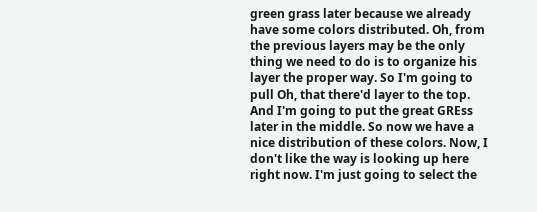green grass later because we already have some colors distributed. Oh, from the previous layers may be the only thing we need to do is to organize his layer the proper way. So I'm going to pull Oh, that there'd layer to the top. And I'm going to put the great GREss later in the middle. So now we have a nice distribution of these colors. Now, I don't like the way is looking up here right now. I'm just going to select the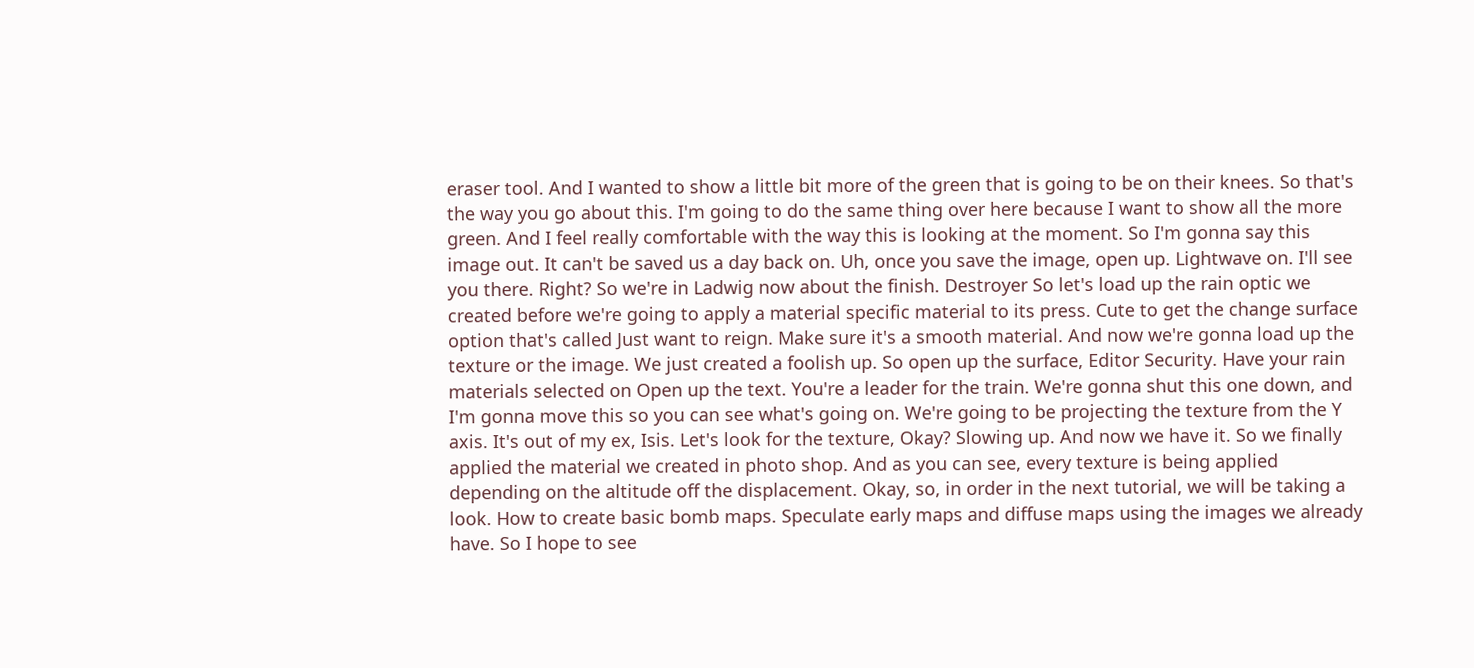eraser tool. And I wanted to show a little bit more of the green that is going to be on their knees. So that's the way you go about this. I'm going to do the same thing over here because I want to show all the more green. And I feel really comfortable with the way this is looking at the moment. So I'm gonna say this image out. It can't be saved us a day back on. Uh, once you save the image, open up. Lightwave on. I'll see you there. Right? So we're in Ladwig now about the finish. Destroyer So let's load up the rain optic we created before we're going to apply a material specific material to its press. Cute to get the change surface option that's called Just want to reign. Make sure it's a smooth material. And now we're gonna load up the texture or the image. We just created a foolish up. So open up the surface, Editor Security. Have your rain materials selected on Open up the text. You're a leader for the train. We're gonna shut this one down, and I'm gonna move this so you can see what's going on. We're going to be projecting the texture from the Y axis. It's out of my ex, Isis. Let's look for the texture, Okay? Slowing up. And now we have it. So we finally applied the material we created in photo shop. And as you can see, every texture is being applied depending on the altitude off the displacement. Okay, so, in order in the next tutorial, we will be taking a look. How to create basic bomb maps. Speculate early maps and diffuse maps using the images we already have. So I hope to see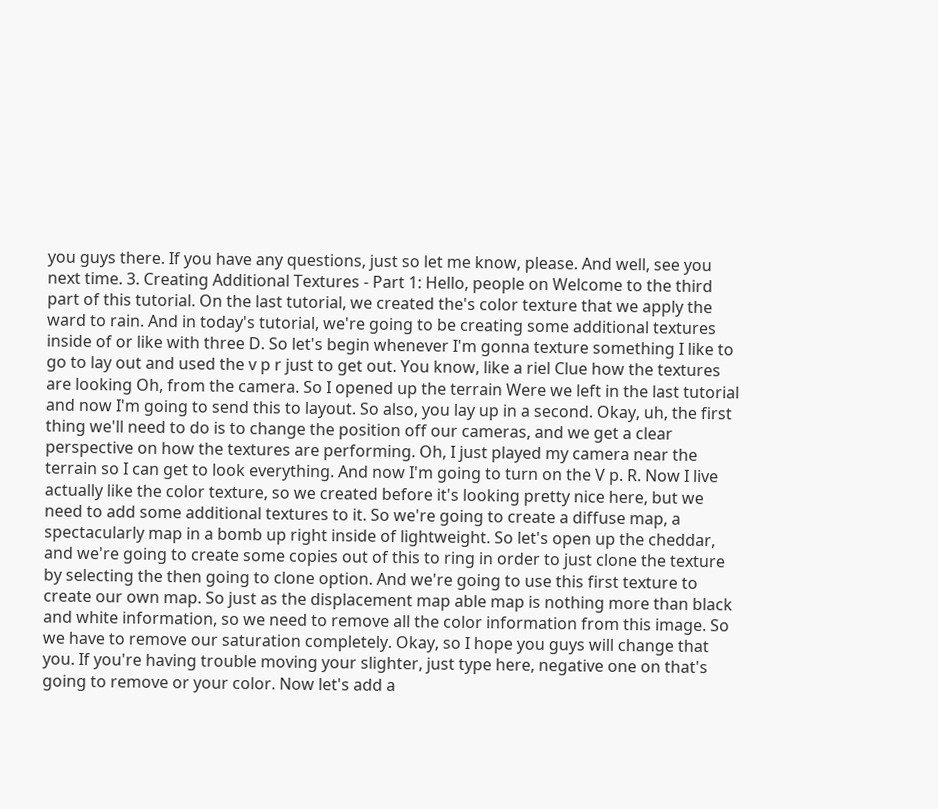you guys there. If you have any questions, just so let me know, please. And well, see you next time. 3. Creating Additional Textures - Part 1: Hello, people on Welcome to the third part of this tutorial. On the last tutorial, we created the's color texture that we apply the ward to rain. And in today's tutorial, we're going to be creating some additional textures inside of or like with three D. So let's begin whenever I'm gonna texture something I like to go to lay out and used the v p r just to get out. You know, like a riel Clue how the textures are looking Oh, from the camera. So I opened up the terrain Were we left in the last tutorial and now I'm going to send this to layout. So also, you lay up in a second. Okay, uh, the first thing we'll need to do is to change the position off our cameras, and we get a clear perspective on how the textures are performing. Oh, I just played my camera near the terrain so I can get to look everything. And now I'm going to turn on the V p. R. Now I live actually like the color texture, so we created before it's looking pretty nice here, but we need to add some additional textures to it. So we're going to create a diffuse map, a spectacularly map in a bomb up right inside of lightweight. So let's open up the cheddar, and we're going to create some copies out of this to ring in order to just clone the texture by selecting the then going to clone option. And we're going to use this first texture to create our own map. So just as the displacement map able map is nothing more than black and white information, so we need to remove all the color information from this image. So we have to remove our saturation completely. Okay, so I hope you guys will change that you. If you're having trouble moving your slighter, just type here, negative one on that's going to remove or your color. Now let's add a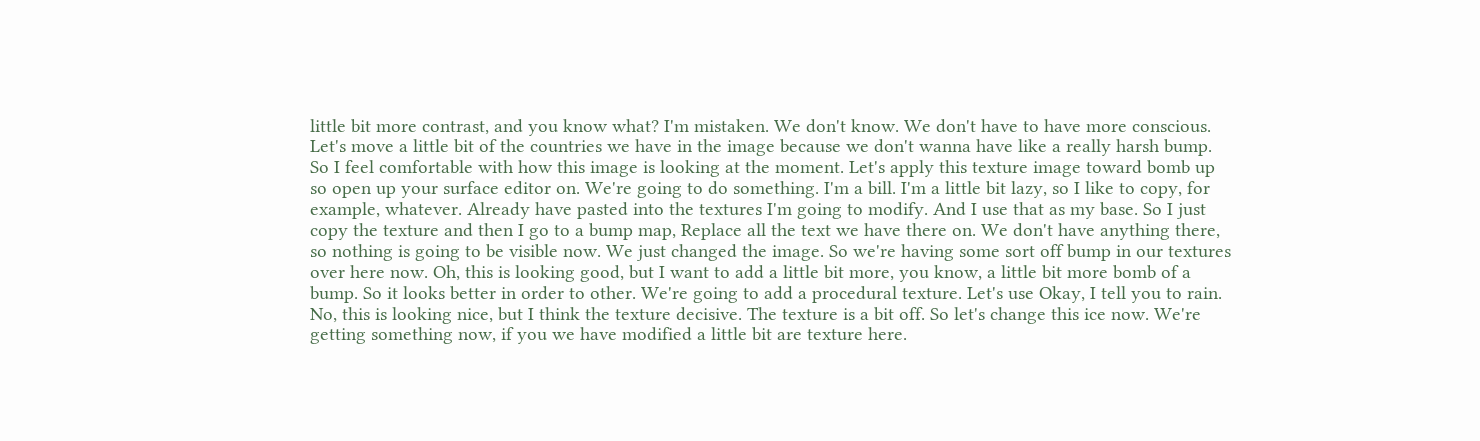little bit more contrast, and you know what? I'm mistaken. We don't know. We don't have to have more conscious. Let's move a little bit of the countries we have in the image because we don't wanna have like a really harsh bump. So I feel comfortable with how this image is looking at the moment. Let's apply this texture image toward bomb up so open up your surface editor on. We're going to do something. I'm a bill. I'm a little bit lazy, so I like to copy, for example, whatever. Already have pasted into the textures I'm going to modify. And I use that as my base. So I just copy the texture and then I go to a bump map, Replace all the text we have there on. We don't have anything there, so nothing is going to be visible now. We just changed the image. So we're having some sort off bump in our textures over here now. Oh, this is looking good, but I want to add a little bit more, you know, a little bit more bomb of a bump. So it looks better in order to other. We're going to add a procedural texture. Let's use Okay, I tell you to rain. No, this is looking nice, but I think the texture decisive. The texture is a bit off. So let's change this ice now. We're getting something now, if you we have modified a little bit are texture here.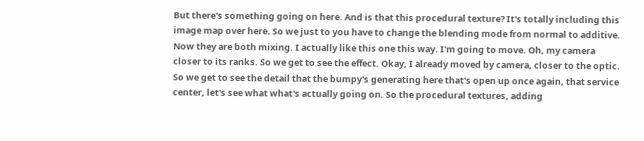But there's something going on here. And is that this procedural texture? It's totally including this image map over here. So we just to you have to change the blending mode from normal to additive. Now they are both mixing. I actually like this one this way. I'm going to move. Oh, my camera closer to its ranks. So we get to see the effect. Okay, I already moved by camera, closer to the optic. So we get to see the detail that the bumpy's generating here that's open up once again, that service center, let's see what what's actually going on. So the procedural textures, adding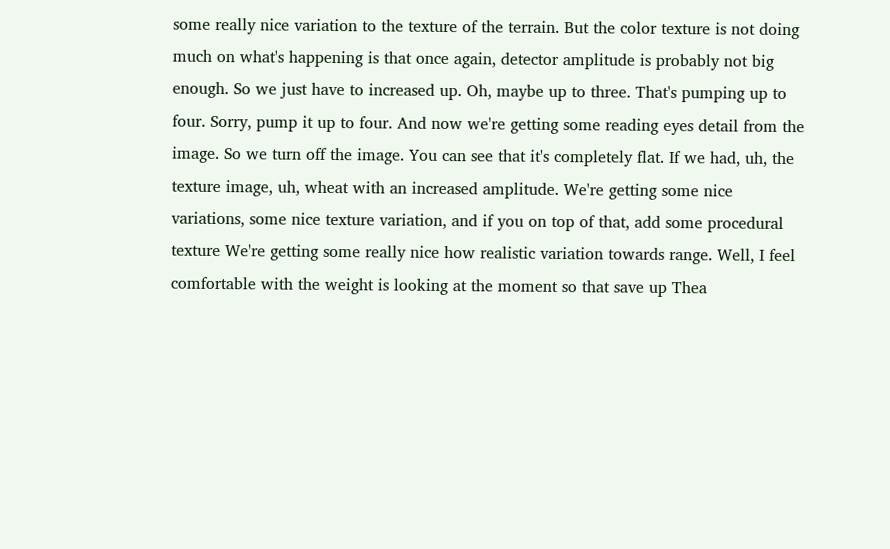some really nice variation to the texture of the terrain. But the color texture is not doing much on what's happening is that once again, detector amplitude is probably not big enough. So we just have to increased up. Oh, maybe up to three. That's pumping up to four. Sorry, pump it up to four. And now we're getting some reading eyes detail from the image. So we turn off the image. You can see that it's completely flat. If we had, uh, the texture image, uh, wheat with an increased amplitude. We're getting some nice variations, some nice texture variation, and if you on top of that, add some procedural texture We're getting some really nice how realistic variation towards range. Well, I feel comfortable with the weight is looking at the moment so that save up Thea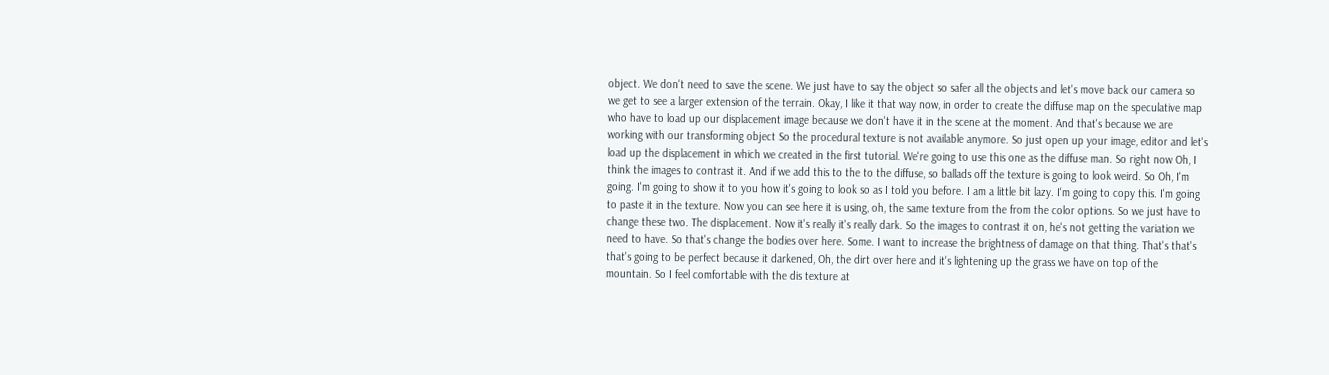object. We don't need to save the scene. We just have to say the object so safer all the objects and let's move back our camera so we get to see a larger extension of the terrain. Okay, I like it that way now, in order to create the diffuse map on the speculative map who have to load up our displacement image because we don't have it in the scene at the moment. And that's because we are working with our transforming object So the procedural texture is not available anymore. So just open up your image, editor and let's load up the displacement in which we created in the first tutorial. We're going to use this one as the diffuse man. So right now Oh, I think the images to contrast it. And if we add this to the to the diffuse, so ballads off the texture is going to look weird. So Oh, I'm going. I'm going to show it to you how it's going to look so as I told you before. I am a little bit lazy. I'm going to copy this. I'm going to paste it in the texture. Now you can see here it is using, oh, the same texture from the from the color options. So we just have to change these two. The displacement. Now it's really it's really dark. So the images to contrast it on, he's not getting the variation we need to have. So that's change the bodies over here. Some. I want to increase the brightness of damage on that thing. That's that's that's going to be perfect because it darkened, Oh, the dirt over here and it's lightening up the grass we have on top of the mountain. So I feel comfortable with the dis texture at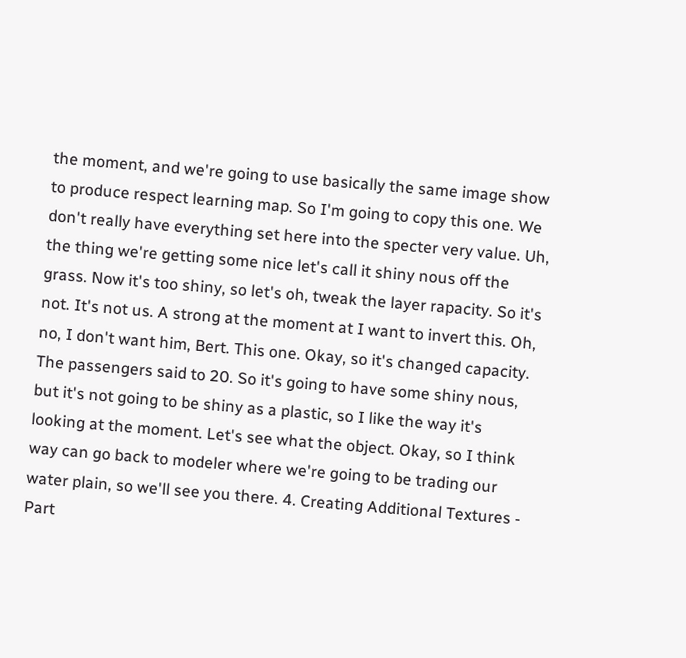the moment, and we're going to use basically the same image show to produce respect learning map. So I'm going to copy this one. We don't really have everything set here into the specter very value. Uh, the thing we're getting some nice let's call it shiny nous off the grass. Now it's too shiny, so let's oh, tweak the layer rapacity. So it's not. It's not us. A strong at the moment at I want to invert this. Oh, no, I don't want him, Bert. This one. Okay, so it's changed capacity. The passengers said to 20. So it's going to have some shiny nous, but it's not going to be shiny as a plastic, so I like the way it's looking at the moment. Let's see what the object. Okay, so I think way can go back to modeler where we're going to be trading our water plain, so we'll see you there. 4. Creating Additional Textures - Part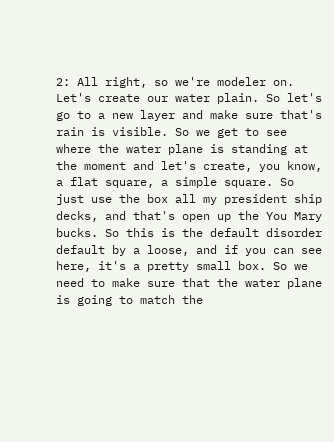2: All right, so we're modeler on. Let's create our water plain. So let's go to a new layer and make sure that's rain is visible. So we get to see where the water plane is standing at the moment and let's create, you know, a flat square, a simple square. So just use the box all my president ship decks, and that's open up the You Mary bucks. So this is the default disorder default by a loose, and if you can see here, it's a pretty small box. So we need to make sure that the water plane is going to match the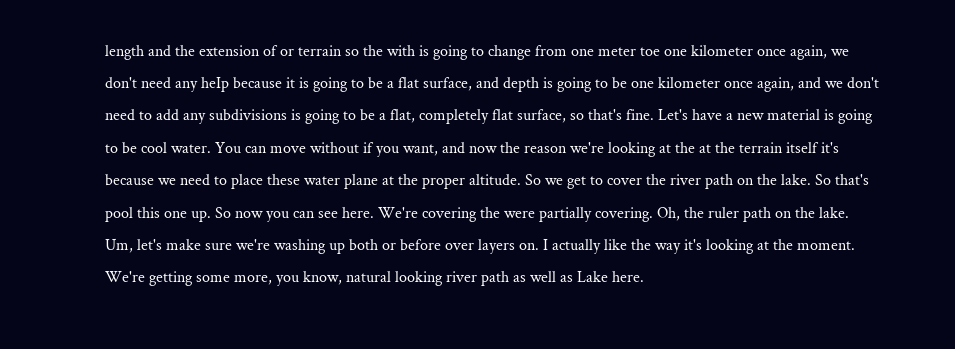length and the extension of or terrain so the with is going to change from one meter toe one kilometer once again, we don't need any heIp because it is going to be a flat surface, and depth is going to be one kilometer once again, and we don't need to add any subdivisions is going to be a flat, completely flat surface, so that's fine. Let's have a new material is going to be cool water. You can move without if you want, and now the reason we're looking at the at the terrain itself it's because we need to place these water plane at the proper altitude. So we get to cover the river path on the lake. So that's pool this one up. So now you can see here. We're covering the were partially covering. Oh, the ruler path on the lake. Um, let's make sure we're washing up both or before over layers on. I actually like the way it's looking at the moment. We're getting some more, you know, natural looking river path as well as Lake here.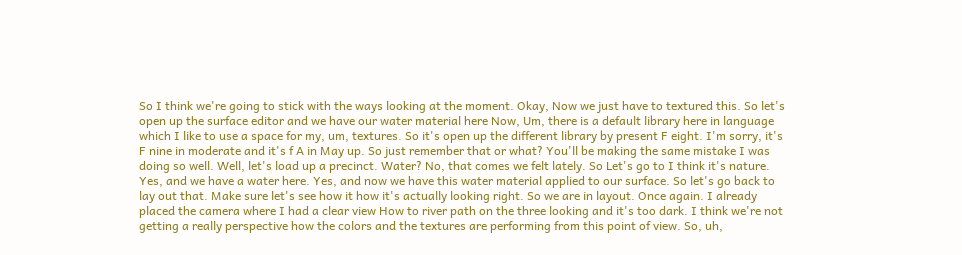So I think we're going to stick with the ways looking at the moment. Okay, Now we just have to textured this. So let's open up the surface editor and we have our water material here Now, Um, there is a default library here in language which I like to use a space for my, um, textures. So it's open up the different library by present F eight. I'm sorry, it's F nine in moderate and it's f A in May up. So just remember that or what? You'll be making the same mistake I was doing so well. Well, let's load up a precinct. Water? No, that comes we felt lately. So Let's go to I think it's nature. Yes, and we have a water here. Yes, and now we have this water material applied to our surface. So let's go back to lay out that. Make sure let's see how it how it's actually looking right. So we are in layout. Once again. I already placed the camera where I had a clear view How to river path on the three looking and it's too dark. I think we're not getting a really perspective how the colors and the textures are performing from this point of view. So, uh,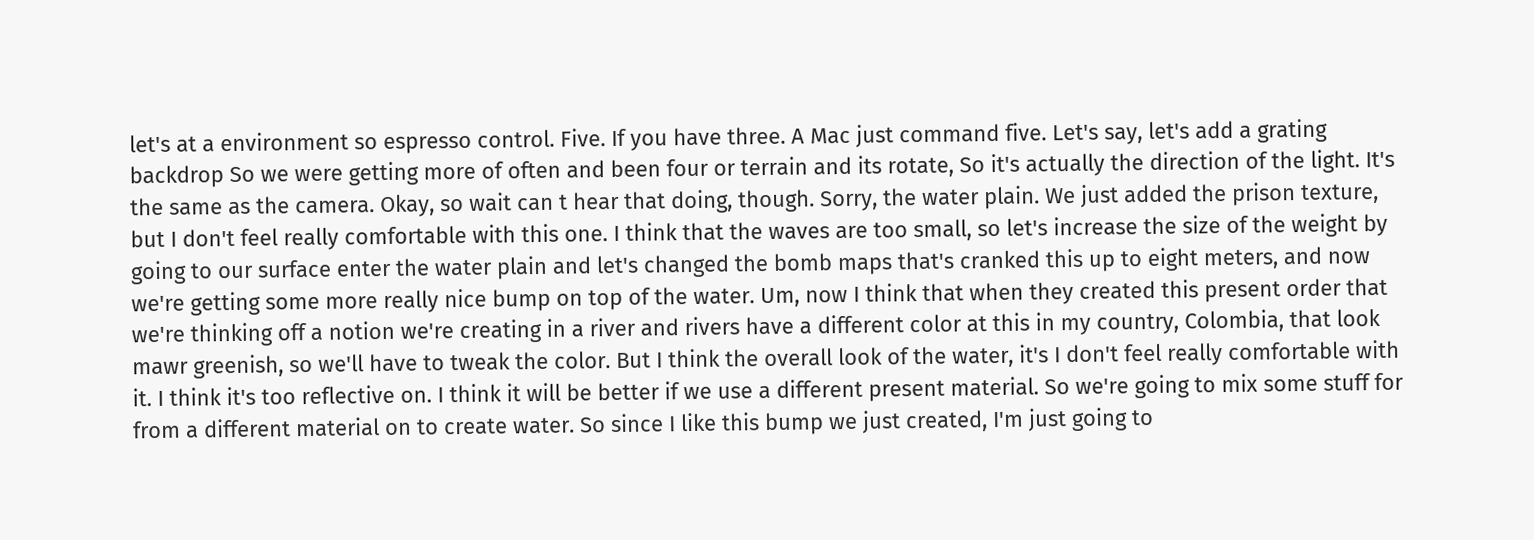let's at a environment so espresso control. Five. If you have three. A Mac just command five. Let's say, let's add a grating backdrop So we were getting more of often and been four or terrain and its rotate, So it's actually the direction of the light. It's the same as the camera. Okay, so wait can t hear that doing, though. Sorry, the water plain. We just added the prison texture, but I don't feel really comfortable with this one. I think that the waves are too small, so let's increase the size of the weight by going to our surface enter the water plain and let's changed the bomb maps that's cranked this up to eight meters, and now we're getting some more really nice bump on top of the water. Um, now I think that when they created this present order that we're thinking off a notion we're creating in a river and rivers have a different color at this in my country, Colombia, that look mawr greenish, so we'll have to tweak the color. But I think the overall look of the water, it's I don't feel really comfortable with it. I think it's too reflective on. I think it will be better if we use a different present material. So we're going to mix some stuff for from a different material on to create water. So since I like this bump we just created, I'm just going to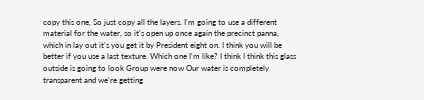copy this one, So just copy all the layers. I'm going to use a different material for the water, so it's open up once again the precinct panna, which in lay out it's you get it by President eight on. I think you will be better if you use a last texture. Which one I'm like? I think I think this glass outside is going to look Group were now Our water is completely transparent and we're getting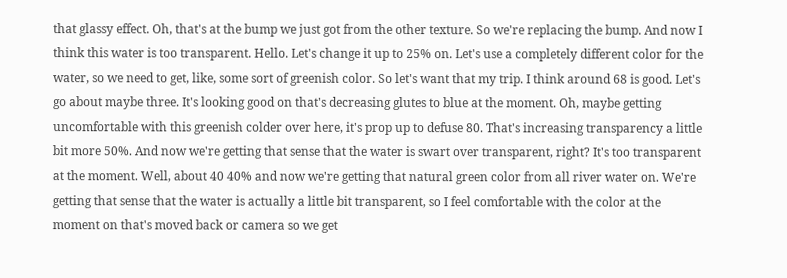that glassy effect. Oh, that's at the bump we just got from the other texture. So we're replacing the bump. And now I think this water is too transparent. Hello. Let's change it up to 25% on. Let's use a completely different color for the water, so we need to get, like, some sort of greenish color. So let's want that my trip. I think around 68 is good. Let's go about maybe three. It's looking good on that's decreasing glutes to blue at the moment. Oh, maybe getting uncomfortable with this greenish colder over here, it's prop up to defuse 80. That's increasing transparency a little bit more 50%. And now we're getting that sense that the water is swart over transparent, right? It's too transparent at the moment. Well, about 40 40% and now we're getting that natural green color from all river water on. We're getting that sense that the water is actually a little bit transparent, so I feel comfortable with the color at the moment on that's moved back or camera so we get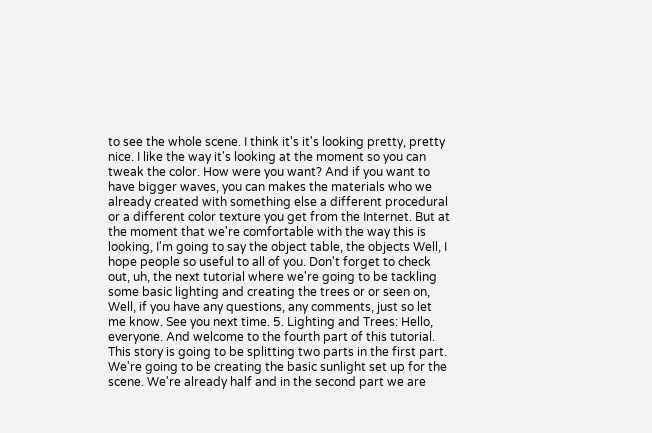to see the whole scene. I think it's it's looking pretty, pretty nice. I like the way it's looking at the moment so you can tweak the color. How were you want? And if you want to have bigger waves, you can makes the materials who we already created with something else a different procedural or a different color texture you get from the Internet. But at the moment that we're comfortable with the way this is looking, I'm going to say the object table, the objects Well, I hope people so useful to all of you. Don't forget to check out, uh, the next tutorial where we're going to be tackling some basic lighting and creating the trees or or seen on, Well, if you have any questions, any comments, just so let me know. See you next time. 5. Lighting and Trees: Hello, everyone. And welcome to the fourth part of this tutorial. This story is going to be splitting two parts in the first part. We're going to be creating the basic sunlight set up for the scene. We're already half and in the second part we are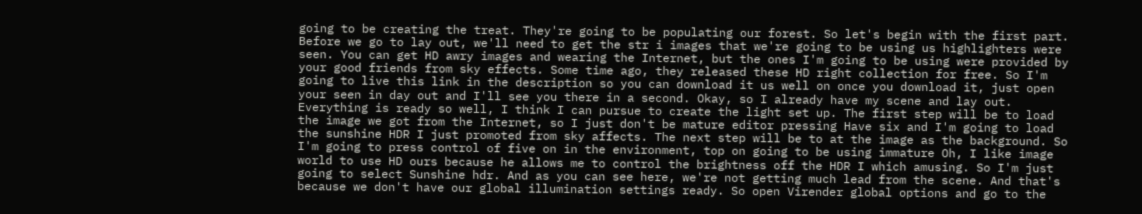going to be creating the treat. They're going to be populating our forest. So let's begin with the first part. Before we go to lay out, we'll need to get the str i images that we're going to be using us highlighters were seen. You can get HD awry images and wearing the Internet, but the ones I'm going to be using were provided by your good friends from sky effects. Some time ago, they released these HD right collection for free. So I'm going to live this link in the description so you can download it us well on once you download it, just open your seen in day out and I'll see you there in a second. Okay, so I already have my scene and lay out. Everything is ready so well, I think I can pursue to create the light set up. The first step will be to load the image we got from the Internet, so I just don't be mature editor pressing Have six and I'm going to load the sunshine HDR I just promoted from sky affects. The next step will be to at the image as the background. So I'm going to press control of five on in the environment, top on going to be using immature Oh, I like image world to use HD ours because he allows me to control the brightness off the HDR I which amusing. So I'm just going to select Sunshine hdr. And as you can see here, we're not getting much lead from the scene. And that's because we don't have our global illumination settings ready. So open Virender global options and go to the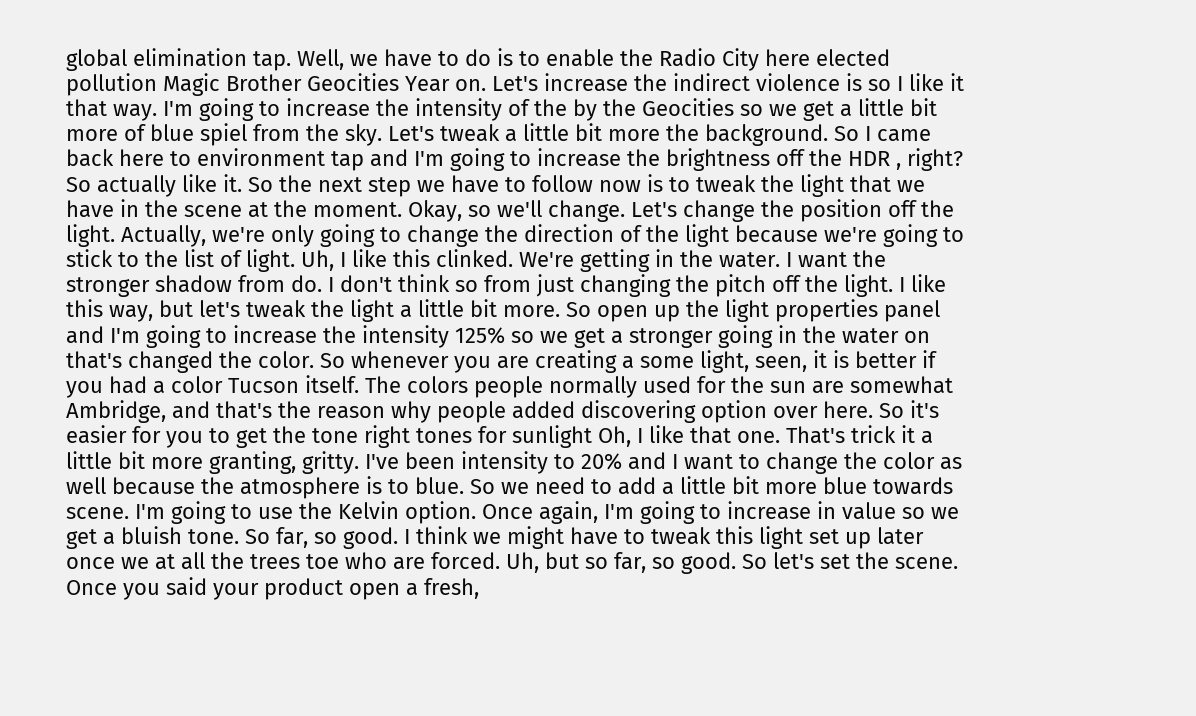global elimination tap. Well, we have to do is to enable the Radio City here elected pollution Magic Brother Geocities Year on. Let's increase the indirect violence is so I like it that way. I'm going to increase the intensity of the by the Geocities so we get a little bit more of blue spiel from the sky. Let's tweak a little bit more the background. So I came back here to environment tap and I'm going to increase the brightness off the HDR , right? So actually like it. So the next step we have to follow now is to tweak the light that we have in the scene at the moment. Okay, so we'll change. Let's change the position off the light. Actually, we're only going to change the direction of the light because we're going to stick to the list of light. Uh, I like this clinked. We're getting in the water. I want the stronger shadow from do. I don't think so from just changing the pitch off the light. I like this way, but let's tweak the light a little bit more. So open up the light properties panel and I'm going to increase the intensity 125% so we get a stronger going in the water on that's changed the color. So whenever you are creating a some light, seen, it is better if you had a color Tucson itself. The colors people normally used for the sun are somewhat Ambridge, and that's the reason why people added discovering option over here. So it's easier for you to get the tone right tones for sunlight Oh, I like that one. That's trick it a little bit more granting, gritty. I've been intensity to 20% and I want to change the color as well because the atmosphere is to blue. So we need to add a little bit more blue towards scene. I'm going to use the Kelvin option. Once again, I'm going to increase in value so we get a bluish tone. So far, so good. I think we might have to tweak this light set up later once we at all the trees toe who are forced. Uh, but so far, so good. So let's set the scene. Once you said your product open a fresh,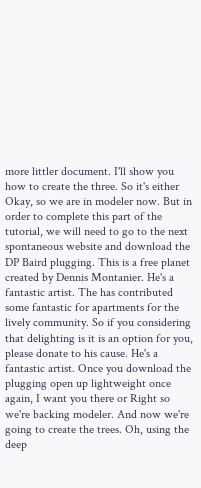more littler document. I'll show you how to create the three. So it's either Okay, so we are in modeler now. But in order to complete this part of the tutorial, we will need to go to the next spontaneous website and download the DP Baird plugging. This is a free planet created by Dennis Montanier. He's a fantastic artist. The has contributed some fantastic for apartments for the lively community. So if you considering that delighting is it is an option for you, please donate to his cause. He's a fantastic artist. Once you download the plugging open up lightweight once again, I want you there or Right so we're backing modeler. And now we're going to create the trees. Oh, using the deep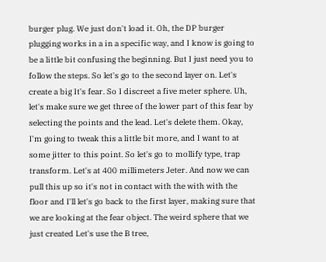burger plug. We just don't load it. Oh, the DP burger plugging works in a in a specific way, and I know is going to be a little bit confusing the beginning. But I just need you to follow the steps. So let's go to the second layer on. Let's create a big It's fear. So I discreet a five meter sphere. Uh, let's make sure we get three of the lower part of this fear by selecting the points and the lead. Let's delete them. Okay, I'm going to tweak this a little bit more, and I want to at some jitter to this point. So let's go to mollify type, trap transform. Let's at 400 millimeters Jeter. And now we can pull this up so it's not in contact with the with with the floor and I'll let's go back to the first layer, making sure that we are looking at the fear object. The weird sphere that we just created Let's use the B tree,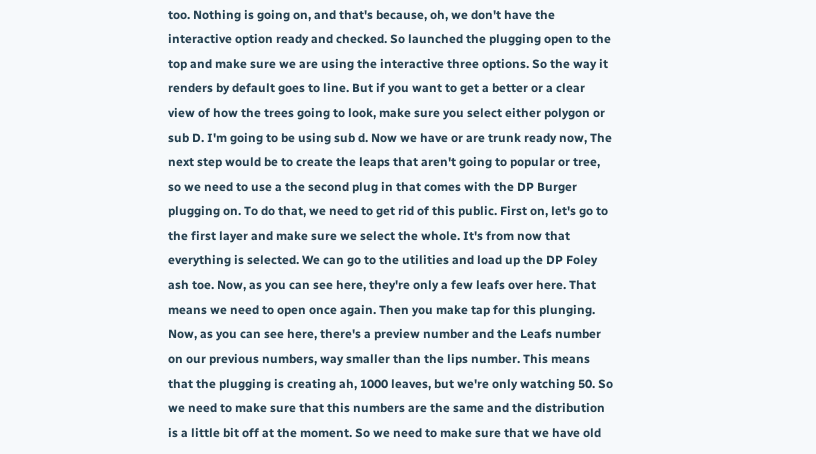too. Nothing is going on, and that's because, oh, we don't have the interactive option ready and checked. So launched the plugging open to the top and make sure we are using the interactive three options. So the way it renders by default goes to line. But if you want to get a better or a clear view of how the trees going to look, make sure you select either polygon or sub D. I'm going to be using sub d. Now we have or are trunk ready now, The next step would be to create the leaps that aren't going to popular or tree, so we need to use a the second plug in that comes with the DP Burger plugging on. To do that, we need to get rid of this public. First on, let's go to the first layer and make sure we select the whole. It's from now that everything is selected. We can go to the utilities and load up the DP Foley ash toe. Now, as you can see here, they're only a few leafs over here. That means we need to open once again. Then you make tap for this plunging. Now, as you can see here, there's a preview number and the Leafs number on our previous numbers, way smaller than the lips number. This means that the plugging is creating ah, 1000 leaves, but we're only watching 50. So we need to make sure that this numbers are the same and the distribution is a little bit off at the moment. So we need to make sure that we have old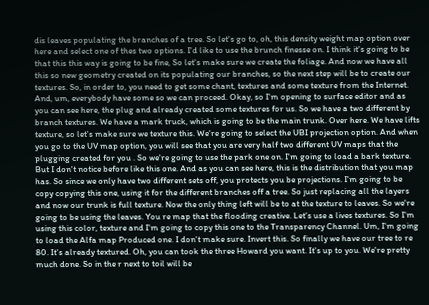dis leaves populating the branches of a tree. So let's go to, oh, this density weight map option over here and select one of thes two options. I'd like to use the brunch finesse on. I think it's going to be that this this way is going to be fine, So let's make sure we create the foliage. And now we have all this so new geometry created on its populating our branches, so the next step will be to create our textures. So, in order to, you need to get some chant, textures and some texture from the Internet. And, um, everybody have some so we can proceed. Okay, so I'm opening to surface editor and as you can see here, the plug and already created some textures for us. So we have a two different by branch textures. We have a mark truck, which is going to be the main trunk. Over here. We have lifts texture, so let's make sure we texture this. We're going to select the UBI projection option. And when you go to the UV map option, you will see that you are very half two different UV maps that the plugging created for you . So we're going to use the park one on. I'm going to load a bark texture. But I don't notice before like this one. And as you can see here, this is the distribution that you map has. So since we only have two different sets off, you protects you be projections. I'm going to be copy copying this one, using it for the different branches off a tree. So just replacing all the layers and now our trunk is full texture. Now the only thing left will be to at the texture to leaves. So we're going to be using the leaves. You re map that the flooding creative. Let's use a lives textures. So I'm using this color, texture and I'm going to copy this one to the Transparency Channel. Um, I'm going to load the Alfa map Produced one. I don't make sure. Invert this. So finally we have our tree to re 80. It's already textured. Oh, you can took the three Howard you want. It's up to you. We're pretty much done. So in the r next to toil will be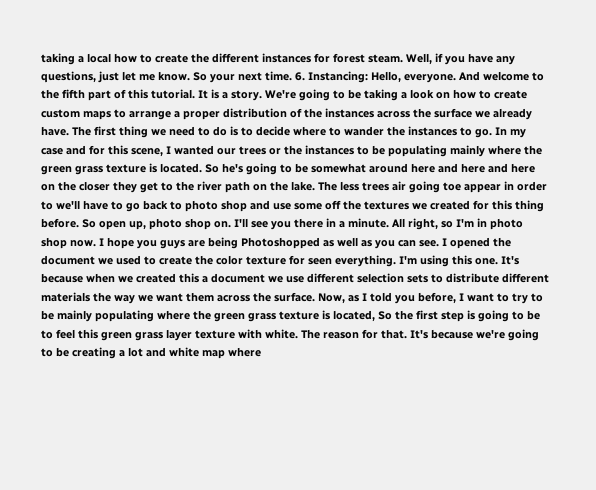taking a local how to create the different instances for forest steam. Well, if you have any questions, just let me know. So your next time. 6. Instancing: Hello, everyone. And welcome to the fifth part of this tutorial. It is a story. We're going to be taking a look on how to create custom maps to arrange a proper distribution of the instances across the surface we already have. The first thing we need to do is to decide where to wander the instances to go. In my case and for this scene, I wanted our trees or the instances to be populating mainly where the green grass texture is located. So he's going to be somewhat around here and here and here on the closer they get to the river path on the lake. The less trees air going toe appear in order to we'll have to go back to photo shop and use some off the textures we created for this thing before. So open up, photo shop on. I'll see you there in a minute. All right, so I'm in photo shop now. I hope you guys are being Photoshopped as well as you can see. I opened the document we used to create the color texture for seen everything. I'm using this one. It's because when we created this a document we use different selection sets to distribute different materials the way we want them across the surface. Now, as I told you before, I want to try to be mainly populating where the green grass texture is located, So the first step is going to be to feel this green grass layer texture with white. The reason for that. It's because we're going to be creating a lot and white map where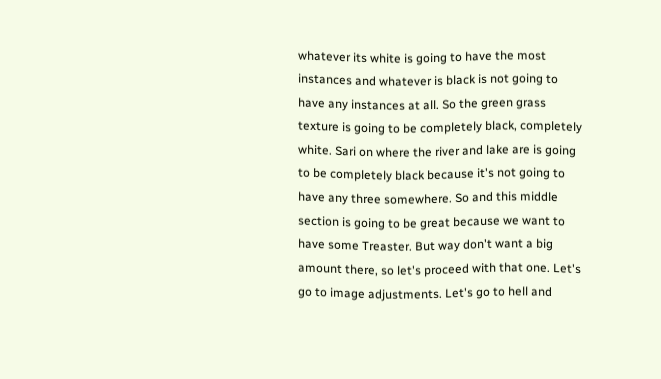whatever its white is going to have the most instances and whatever is black is not going to have any instances at all. So the green grass texture is going to be completely black, completely white. Sari on where the river and lake are is going to be completely black because it's not going to have any three somewhere. So and this middle section is going to be great because we want to have some Treaster. But way don't want a big amount there, so let's proceed with that one. Let's go to image adjustments. Let's go to hell and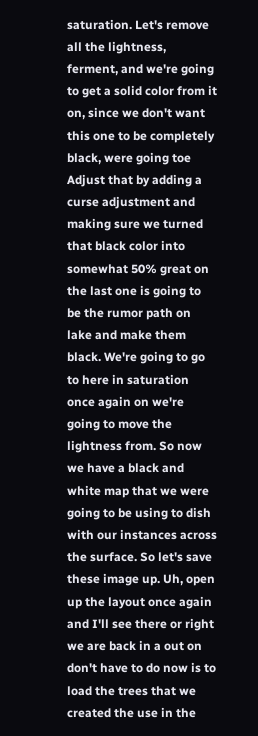saturation. Let's remove all the lightness, ferment, and we're going to get a solid color from it on, since we don't want this one to be completely black, were going toe Adjust that by adding a curse adjustment and making sure we turned that black color into somewhat 50% great on the last one is going to be the rumor path on lake and make them black. We're going to go to here in saturation once again on we're going to move the lightness from. So now we have a black and white map that we were going to be using to dish with our instances across the surface. So let's save these image up. Uh, open up the layout once again and I'll see there or right we are back in a out on don't have to do now is to load the trees that we created the use in the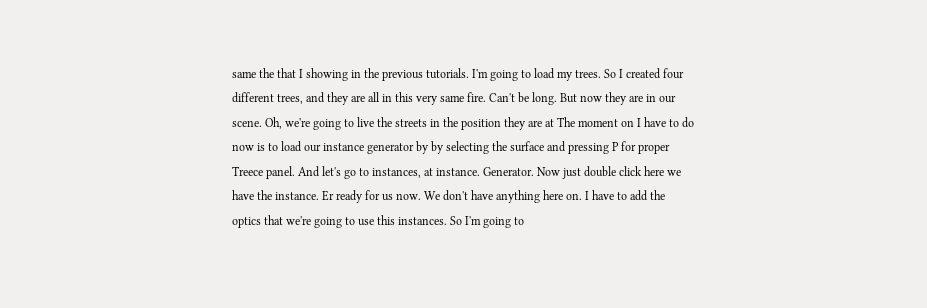same the that I showing in the previous tutorials. I'm going to load my trees. So I created four different trees, and they are all in this very same fire. Can't be long. But now they are in our scene. Oh, we're going to live the streets in the position they are at The moment on I have to do now is to load our instance generator by by selecting the surface and pressing P for proper Treece panel. And let's go to instances, at instance. Generator. Now just double click here we have the instance. Er ready for us now. We don't have anything here on. I have to add the optics that we're going to use this instances. So I'm going to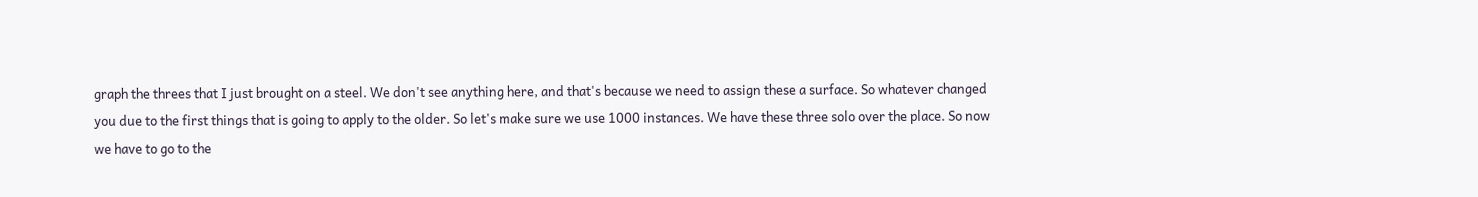graph the threes that I just brought on a steel. We don't see anything here, and that's because we need to assign these a surface. So whatever changed you due to the first things that is going to apply to the older. So let's make sure we use 1000 instances. We have these three solo over the place. So now we have to go to the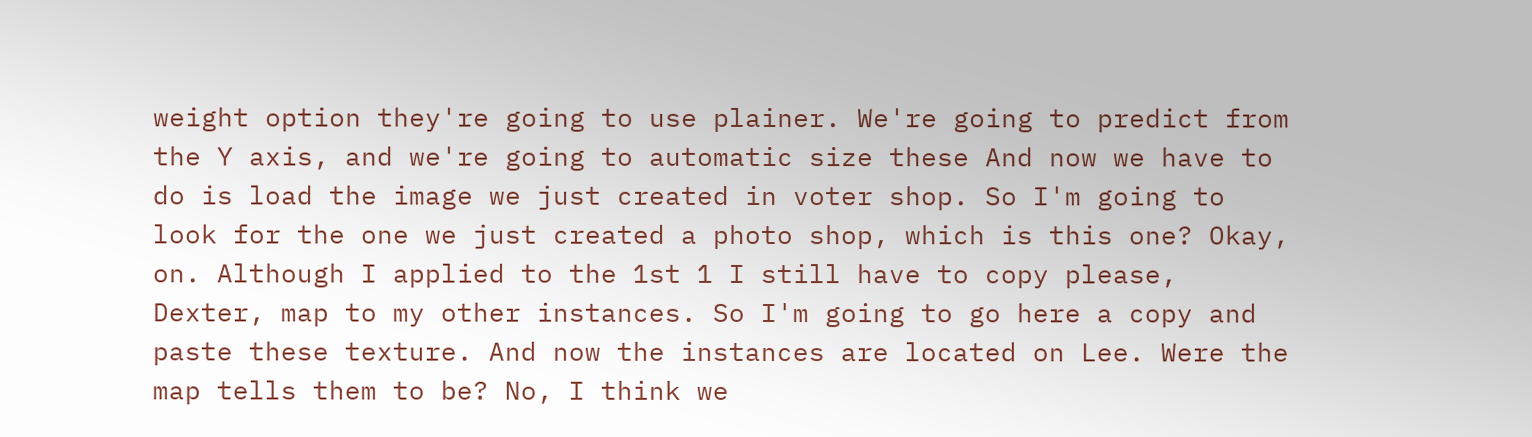weight option they're going to use plainer. We're going to predict from the Y axis, and we're going to automatic size these And now we have to do is load the image we just created in voter shop. So I'm going to look for the one we just created a photo shop, which is this one? Okay, on. Although I applied to the 1st 1 I still have to copy please, Dexter, map to my other instances. So I'm going to go here a copy and paste these texture. And now the instances are located on Lee. Were the map tells them to be? No, I think we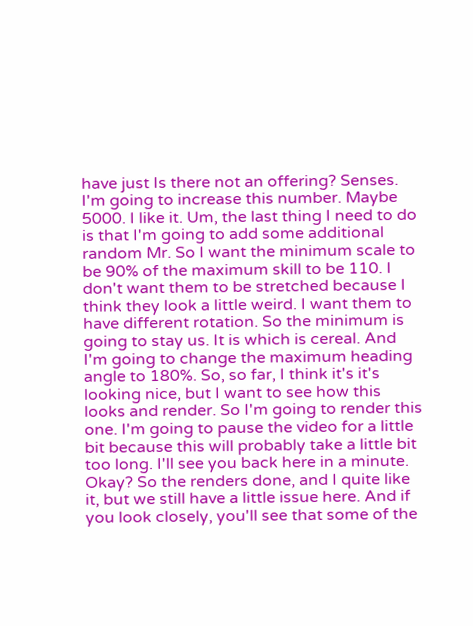have just Is there not an offering? Senses. I'm going to increase this number. Maybe 5000. I like it. Um, the last thing I need to do is that I'm going to add some additional random Mr. So I want the minimum scale to be 90% of the maximum skill to be 110. I don't want them to be stretched because I think they look a little weird. I want them to have different rotation. So the minimum is going to stay us. It is which is cereal. And I'm going to change the maximum heading angle to 180%. So, so far, I think it's it's looking nice, but I want to see how this looks and render. So I'm going to render this one. I'm going to pause the video for a little bit because this will probably take a little bit too long. I'll see you back here in a minute. Okay? So the renders done, and I quite like it, but we still have a little issue here. And if you look closely, you'll see that some of the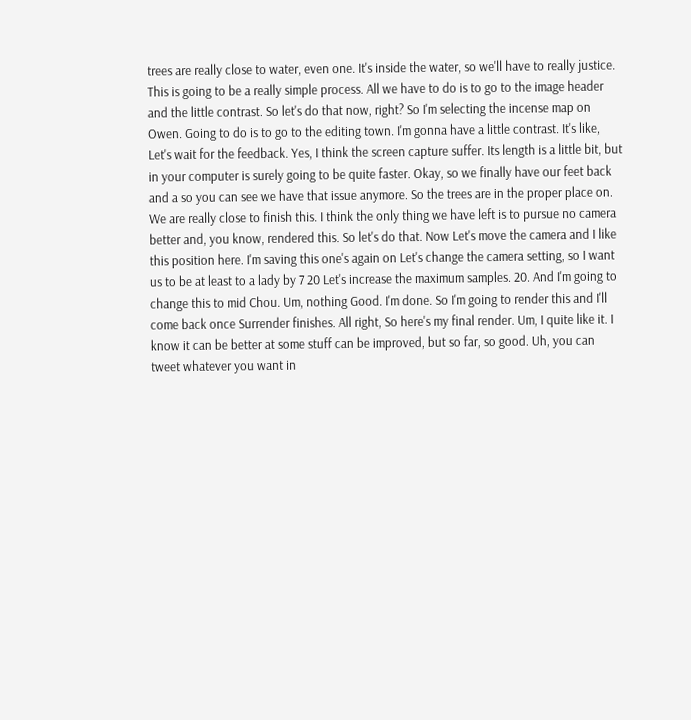trees are really close to water, even one. It's inside the water, so we'll have to really justice. This is going to be a really simple process. All we have to do is to go to the image header and the little contrast. So let's do that now, right? So I'm selecting the incense map on Owen. Going to do is to go to the editing town. I'm gonna have a little contrast. It's like, Let's wait for the feedback. Yes, I think the screen capture suffer. Its length is a little bit, but in your computer is surely going to be quite faster. Okay, so we finally have our feet back and a so you can see we have that issue anymore. So the trees are in the proper place on. We are really close to finish this. I think the only thing we have left is to pursue no camera better and, you know, rendered this. So let's do that. Now Let's move the camera and I like this position here. I'm saving this one's again on Let's change the camera setting, so I want us to be at least to a lady by 7 20 Let's increase the maximum samples. 20. And I'm going to change this to mid Chou. Um, nothing Good. I'm done. So I'm going to render this and I'll come back once Surrender finishes. All right, So here's my final render. Um, I quite like it. I know it can be better at some stuff can be improved, but so far, so good. Uh, you can tweet whatever you want in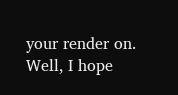your render on. Well, I hope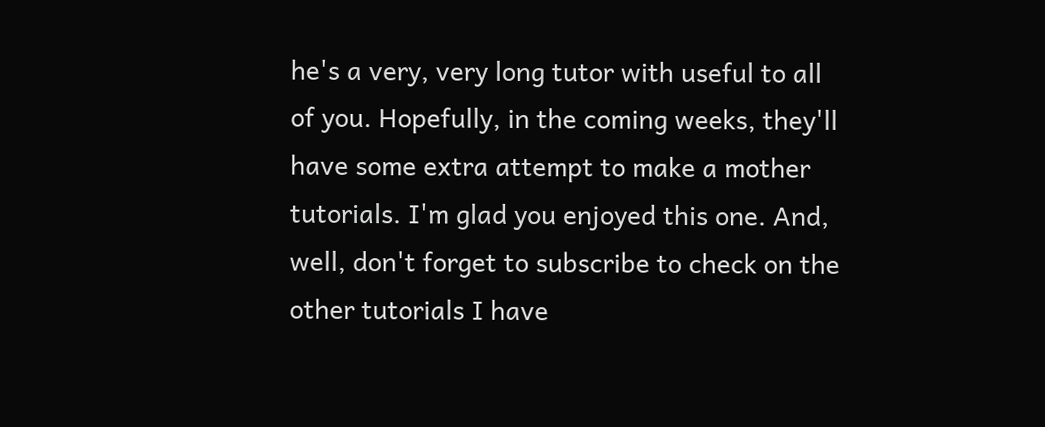he's a very, very long tutor with useful to all of you. Hopefully, in the coming weeks, they'll have some extra attempt to make a mother tutorials. I'm glad you enjoyed this one. And, well, don't forget to subscribe to check on the other tutorials I have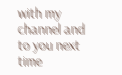with my channel and to you next time